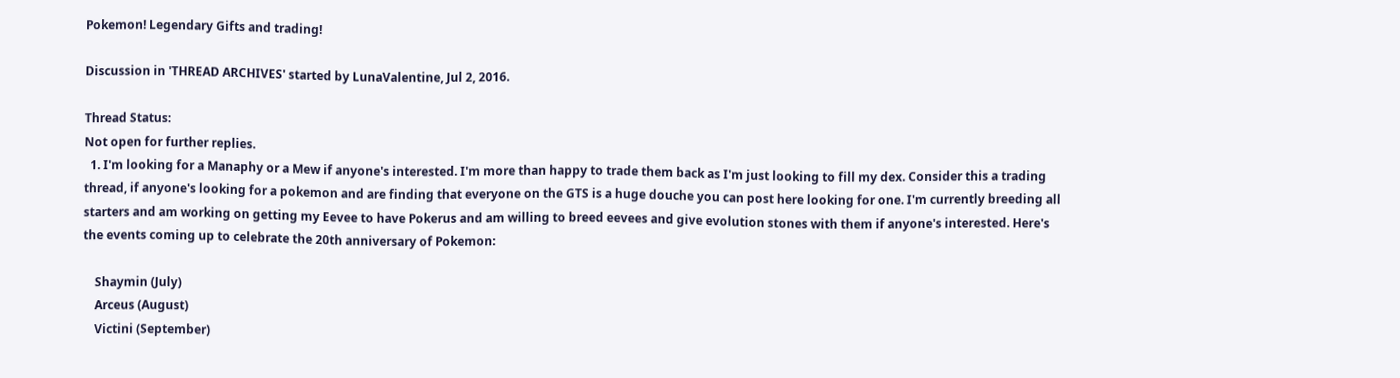Pokemon! Legendary Gifts and trading!

Discussion in 'THREAD ARCHIVES' started by LunaValentine, Jul 2, 2016.

Thread Status:
Not open for further replies.
  1. I'm looking for a Manaphy or a Mew if anyone's interested. I'm more than happy to trade them back as I'm just looking to fill my dex. Consider this a trading thread, if anyone's looking for a pokemon and are finding that everyone on the GTS is a huge douche you can post here looking for one. I'm currently breeding all starters and am working on getting my Eevee to have Pokerus and am willing to breed eevees and give evolution stones with them if anyone's interested. Here's the events coming up to celebrate the 20th anniversary of Pokemon:

    Shaymin (July)
    Arceus (August)
    Victini (September)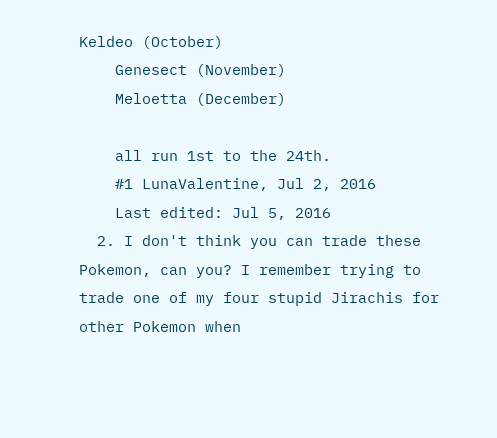Keldeo (October)
    Genesect (November)
    Meloetta (December)

    all run 1st to the 24th.
    #1 LunaValentine, Jul 2, 2016
    Last edited: Jul 5, 2016
  2. I don't think you can trade these Pokemon, can you? I remember trying to trade one of my four stupid Jirachis for other Pokemon when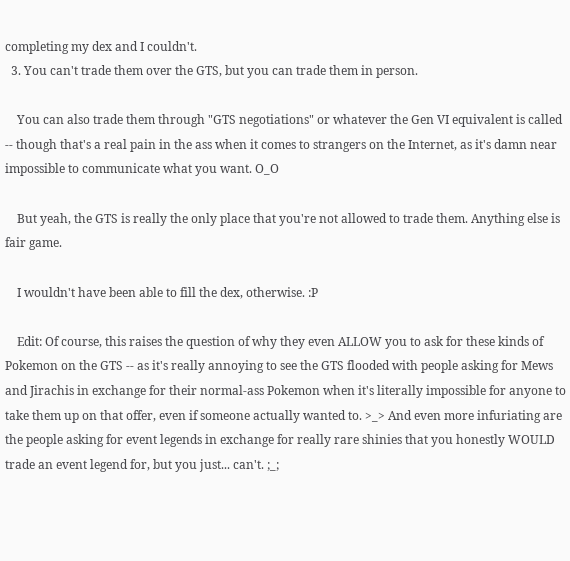completing my dex and I couldn't.
  3. You can't trade them over the GTS, but you can trade them in person.

    You can also trade them through "GTS negotiations" or whatever the Gen VI equivalent is called -- though that's a real pain in the ass when it comes to strangers on the Internet, as it's damn near impossible to communicate what you want. O_O

    But yeah, the GTS is really the only place that you're not allowed to trade them. Anything else is fair game.

    I wouldn't have been able to fill the dex, otherwise. :P

    Edit: Of course, this raises the question of why they even ALLOW you to ask for these kinds of Pokemon on the GTS -- as it's really annoying to see the GTS flooded with people asking for Mews and Jirachis in exchange for their normal-ass Pokemon when it's literally impossible for anyone to take them up on that offer, even if someone actually wanted to. >_> And even more infuriating are the people asking for event legends in exchange for really rare shinies that you honestly WOULD trade an event legend for, but you just... can't. ;_;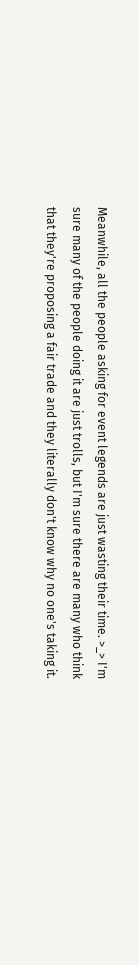Meanwhile, all the people asking for event legends are just wasting their time. >_> I'm sure many of the people doing it are just trolls, but I'm sure there are many who think that they're proposing a fair trade and they literally don't know why no one's taking it.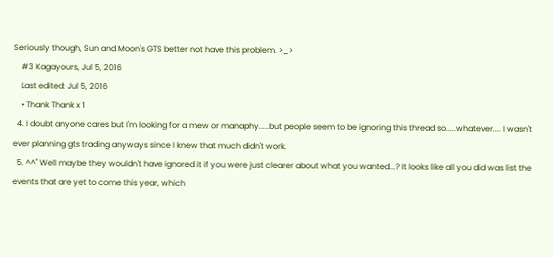Seriously though, Sun and Moon's GTS better not have this problem. >_>
    #3 Kagayours, Jul 5, 2016
    Last edited: Jul 5, 2016
    • Thank Thank x 1
  4. I doubt anyone cares but I'm looking for a mew or manaphy.....but people seem to be ignoring this thread so.....whatever.... I wasn't ever planning gts trading anyways since I knew that much didn't work.
  5. ^^" Well maybe they wouldn't have ignored it if you were just clearer about what you wanted...? It looks like all you did was list the events that are yet to come this year, which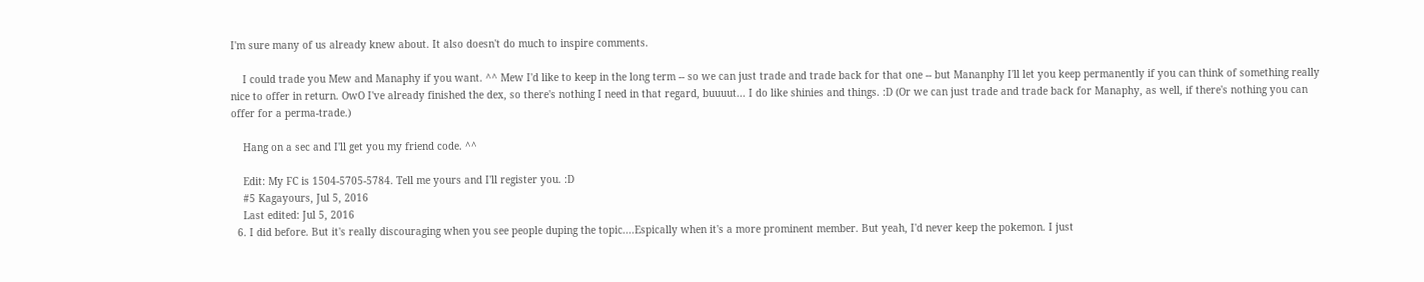I'm sure many of us already knew about. It also doesn't do much to inspire comments.

    I could trade you Mew and Manaphy if you want. ^^ Mew I'd like to keep in the long term -- so we can just trade and trade back for that one -- but Mananphy I'll let you keep permanently if you can think of something really nice to offer in return. OwO I've already finished the dex, so there's nothing I need in that regard, buuuut... I do like shinies and things. :D (Or we can just trade and trade back for Manaphy, as well, if there's nothing you can offer for a perma-trade.)

    Hang on a sec and I'll get you my friend code. ^^

    Edit: My FC is 1504-5705-5784. Tell me yours and I'll register you. :D
    #5 Kagayours, Jul 5, 2016
    Last edited: Jul 5, 2016
  6. I did before. But it's really discouraging when you see people duping the topic....Espically when it's a more prominent member. But yeah, I'd never keep the pokemon. I just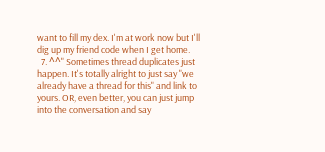want to fill my dex. I'm at work now but I'll dig up my friend code when I get home.
  7. ^^" Sometimes thread duplicates just happen. It's totally alright to just say "we already have a thread for this" and link to yours. OR, even better, you can just jump into the conversation and say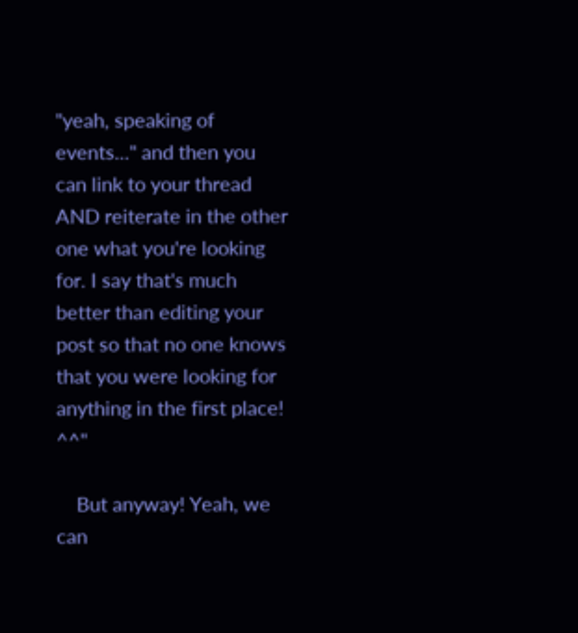"yeah, speaking of events..." and then you can link to your thread AND reiterate in the other one what you're looking for. I say that's much better than editing your post so that no one knows that you were looking for anything in the first place! ^^"

    But anyway! Yeah, we can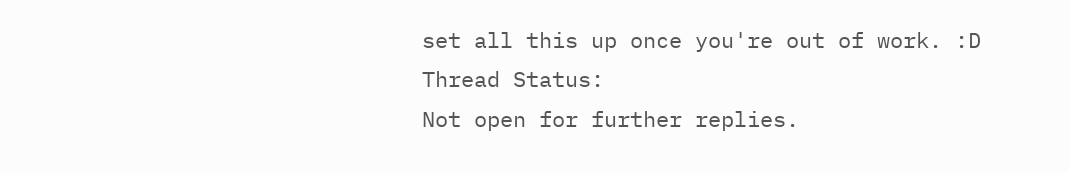set all this up once you're out of work. :D
Thread Status:
Not open for further replies.